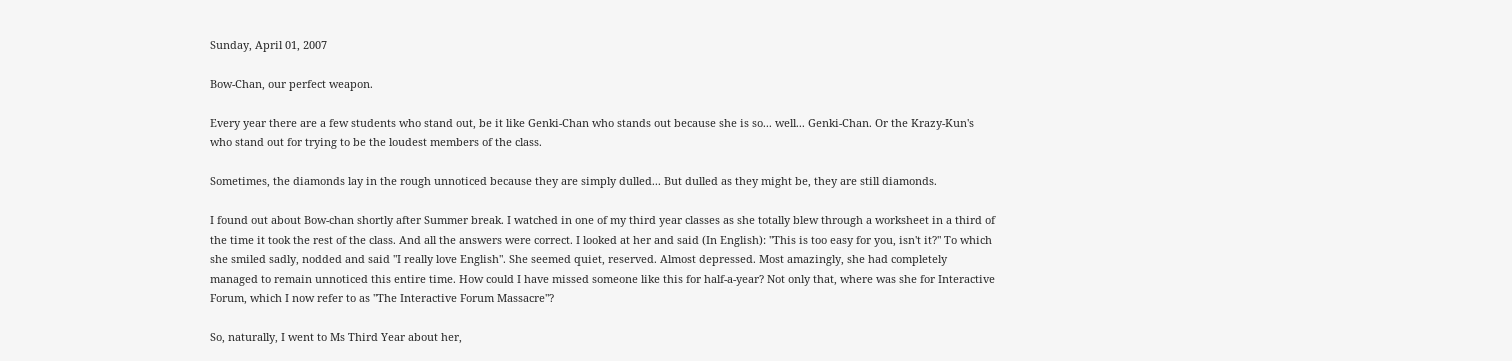Sunday, April 01, 2007

Bow-Chan, our perfect weapon.

Every year there are a few students who stand out, be it like Genki-Chan who stands out because she is so... well... Genki-Chan. Or the Krazy-Kun's who stand out for trying to be the loudest members of the class.

Sometimes, the diamonds lay in the rough unnoticed because they are simply dulled... But dulled as they might be, they are still diamonds.

I found out about Bow-chan shortly after Summer break. I watched in one of my third year classes as she totally blew through a worksheet in a third of the time it took the rest of the class. And all the answers were correct. I looked at her and said (In English): "This is too easy for you, isn't it?" To which she smiled sadly, nodded and said "I really love English". She seemed quiet, reserved. Almost depressed. Most amazingly, she had completely managed to remain unnoticed this entire time. How could I have missed someone like this for half-a-year? Not only that, where was she for Interactive Forum, which I now refer to as "The Interactive Forum Massacre"?

So, naturally, I went to Ms Third Year about her,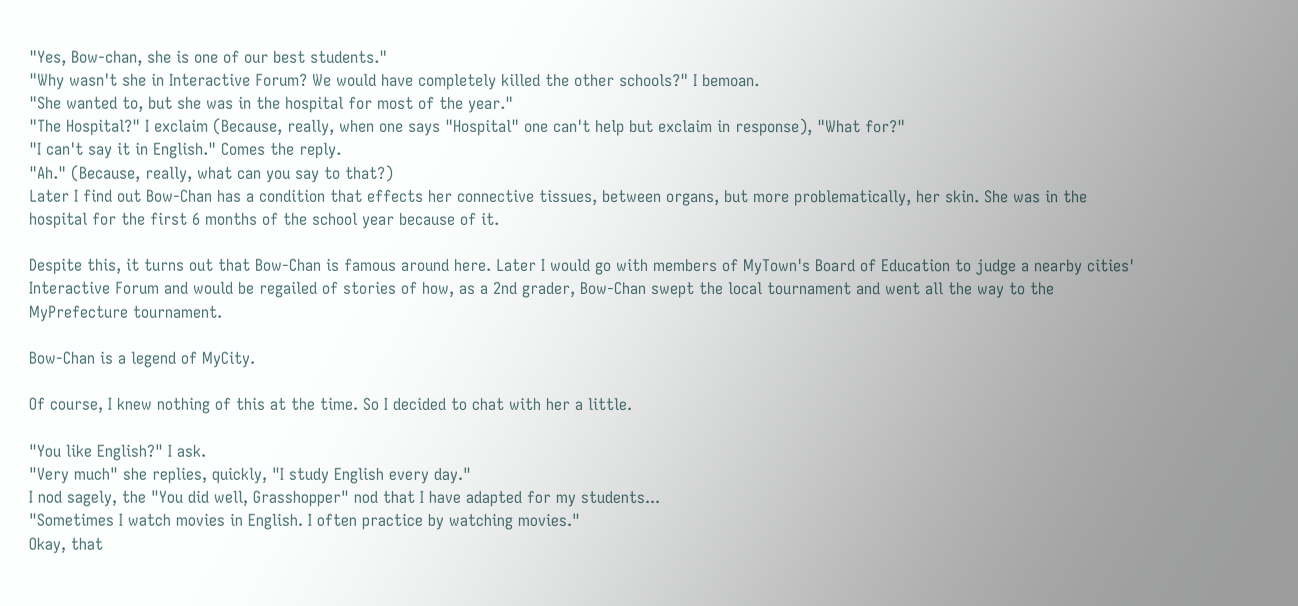"Yes, Bow-chan, she is one of our best students."
"Why wasn't she in Interactive Forum? We would have completely killed the other schools?" I bemoan.
"She wanted to, but she was in the hospital for most of the year."
"The Hospital?" I exclaim (Because, really, when one says "Hospital" one can't help but exclaim in response), "What for?"
"I can't say it in English." Comes the reply.
"Ah." (Because, really, what can you say to that?)
Later I find out Bow-Chan has a condition that effects her connective tissues, between organs, but more problematically, her skin. She was in the hospital for the first 6 months of the school year because of it.

Despite this, it turns out that Bow-Chan is famous around here. Later I would go with members of MyTown's Board of Education to judge a nearby cities' Interactive Forum and would be regailed of stories of how, as a 2nd grader, Bow-Chan swept the local tournament and went all the way to the MyPrefecture tournament.

Bow-Chan is a legend of MyCity.

Of course, I knew nothing of this at the time. So I decided to chat with her a little.

"You like English?" I ask.
"Very much" she replies, quickly, "I study English every day."
I nod sagely, the "You did well, Grasshopper" nod that I have adapted for my students...
"Sometimes I watch movies in English. I often practice by watching movies."
Okay, that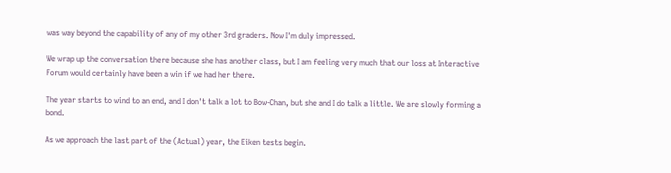was way beyond the capability of any of my other 3rd graders. Now I'm duly impressed.

We wrap up the conversation there because she has another class, but I am feeling very much that our loss at Interactive Forum would certainly have been a win if we had her there.

The year starts to wind to an end, and I don't talk a lot to Bow-Chan, but she and I do talk a little. We are slowly forming a bond.

As we approach the last part of the (Actual) year, the Eiken tests begin.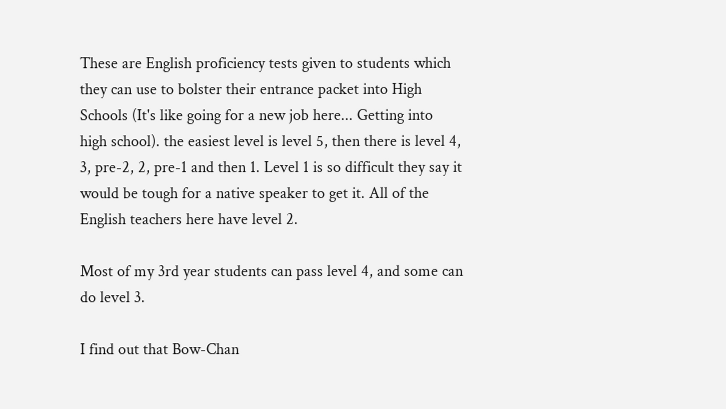These are English proficiency tests given to students which they can use to bolster their entrance packet into High Schools (It's like going for a new job here... Getting into high school). the easiest level is level 5, then there is level 4, 3, pre-2, 2, pre-1 and then 1. Level 1 is so difficult they say it would be tough for a native speaker to get it. All of the English teachers here have level 2.

Most of my 3rd year students can pass level 4, and some can do level 3.

I find out that Bow-Chan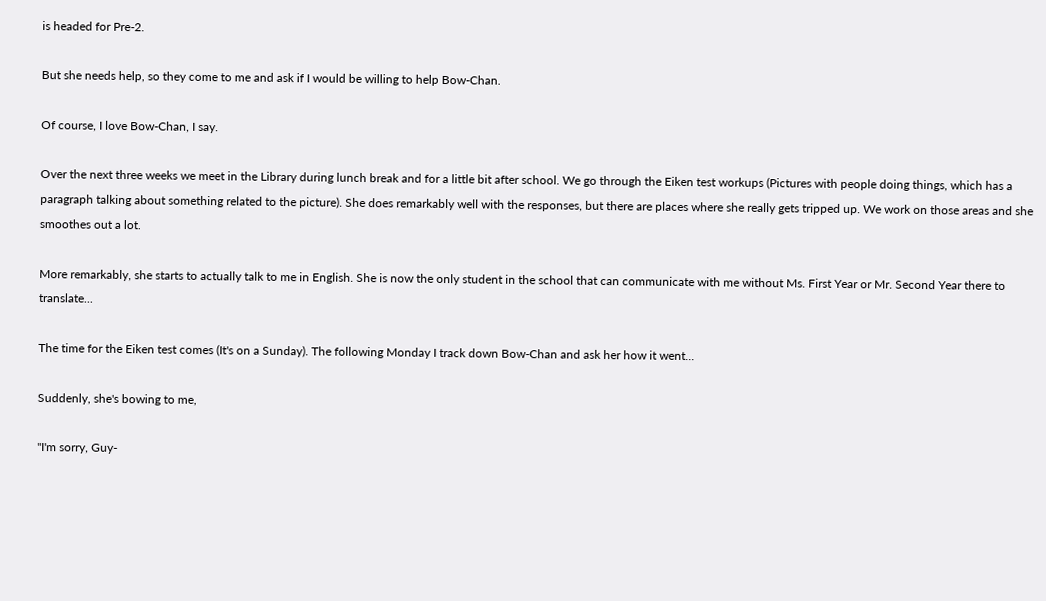is headed for Pre-2.

But she needs help, so they come to me and ask if I would be willing to help Bow-Chan.

Of course, I love Bow-Chan, I say.

Over the next three weeks we meet in the Library during lunch break and for a little bit after school. We go through the Eiken test workups (Pictures with people doing things, which has a paragraph talking about something related to the picture). She does remarkably well with the responses, but there are places where she really gets tripped up. We work on those areas and she smoothes out a lot.

More remarkably, she starts to actually talk to me in English. She is now the only student in the school that can communicate with me without Ms. First Year or Mr. Second Year there to translate...

The time for the Eiken test comes (It's on a Sunday). The following Monday I track down Bow-Chan and ask her how it went...

Suddenly, she's bowing to me,

"I'm sorry, Guy-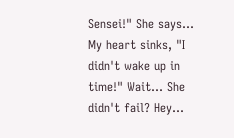Sensei!" She says... My heart sinks, "I didn't wake up in time!" Wait... She didn't fail? Hey...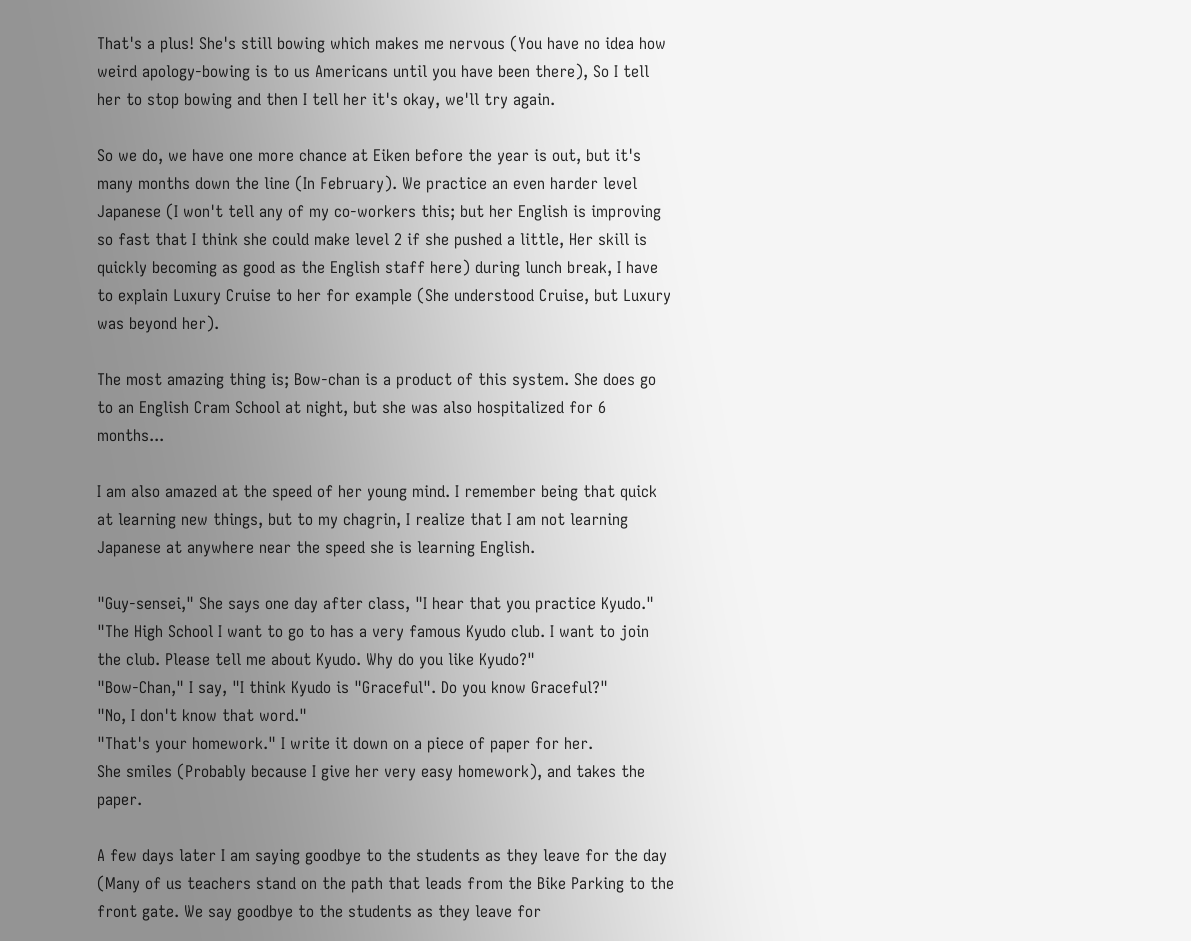That's a plus! She's still bowing which makes me nervous (You have no idea how weird apology-bowing is to us Americans until you have been there), So I tell her to stop bowing and then I tell her it's okay, we'll try again.

So we do, we have one more chance at Eiken before the year is out, but it's many months down the line (In February). We practice an even harder level Japanese (I won't tell any of my co-workers this; but her English is improving so fast that I think she could make level 2 if she pushed a little, Her skill is quickly becoming as good as the English staff here) during lunch break, I have to explain Luxury Cruise to her for example (She understood Cruise, but Luxury was beyond her).

The most amazing thing is; Bow-chan is a product of this system. She does go to an English Cram School at night, but she was also hospitalized for 6 months...

I am also amazed at the speed of her young mind. I remember being that quick at learning new things, but to my chagrin, I realize that I am not learning Japanese at anywhere near the speed she is learning English.

"Guy-sensei," She says one day after class, "I hear that you practice Kyudo."
"The High School I want to go to has a very famous Kyudo club. I want to join the club. Please tell me about Kyudo. Why do you like Kyudo?"
"Bow-Chan," I say, "I think Kyudo is "Graceful". Do you know Graceful?"
"No, I don't know that word."
"That's your homework." I write it down on a piece of paper for her.
She smiles (Probably because I give her very easy homework), and takes the paper.

A few days later I am saying goodbye to the students as they leave for the day (Many of us teachers stand on the path that leads from the Bike Parking to the front gate. We say goodbye to the students as they leave for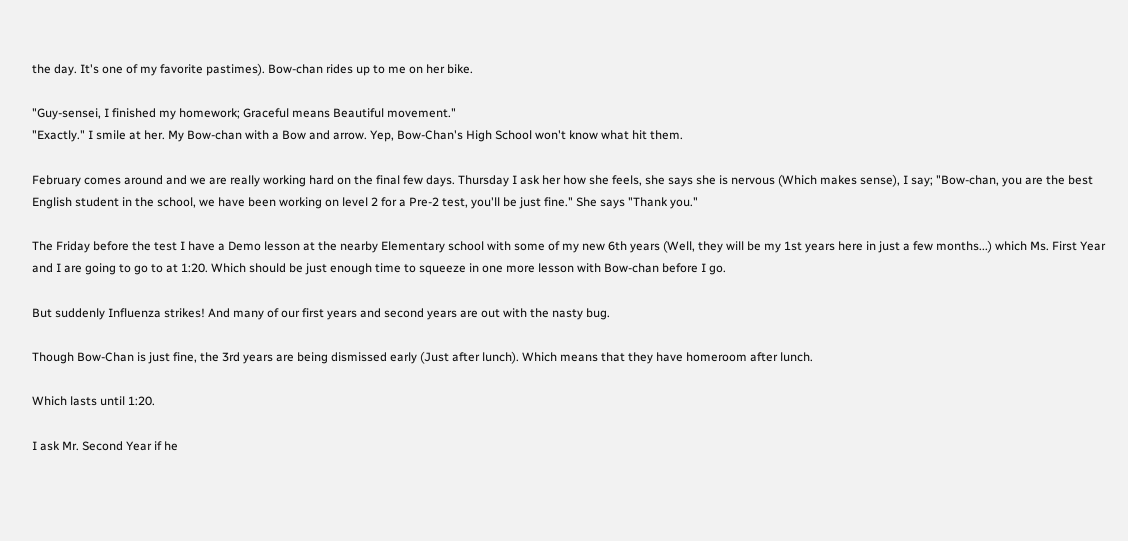the day. It's one of my favorite pastimes). Bow-chan rides up to me on her bike.

"Guy-sensei, I finished my homework; Graceful means Beautiful movement."
"Exactly." I smile at her. My Bow-chan with a Bow and arrow. Yep, Bow-Chan's High School won't know what hit them.

February comes around and we are really working hard on the final few days. Thursday I ask her how she feels, she says she is nervous (Which makes sense), I say; "Bow-chan, you are the best English student in the school, we have been working on level 2 for a Pre-2 test, you'll be just fine." She says "Thank you."

The Friday before the test I have a Demo lesson at the nearby Elementary school with some of my new 6th years (Well, they will be my 1st years here in just a few months...) which Ms. First Year and I are going to go to at 1:20. Which should be just enough time to squeeze in one more lesson with Bow-chan before I go.

But suddenly Influenza strikes! And many of our first years and second years are out with the nasty bug.

Though Bow-Chan is just fine, the 3rd years are being dismissed early (Just after lunch). Which means that they have homeroom after lunch.

Which lasts until 1:20.

I ask Mr. Second Year if he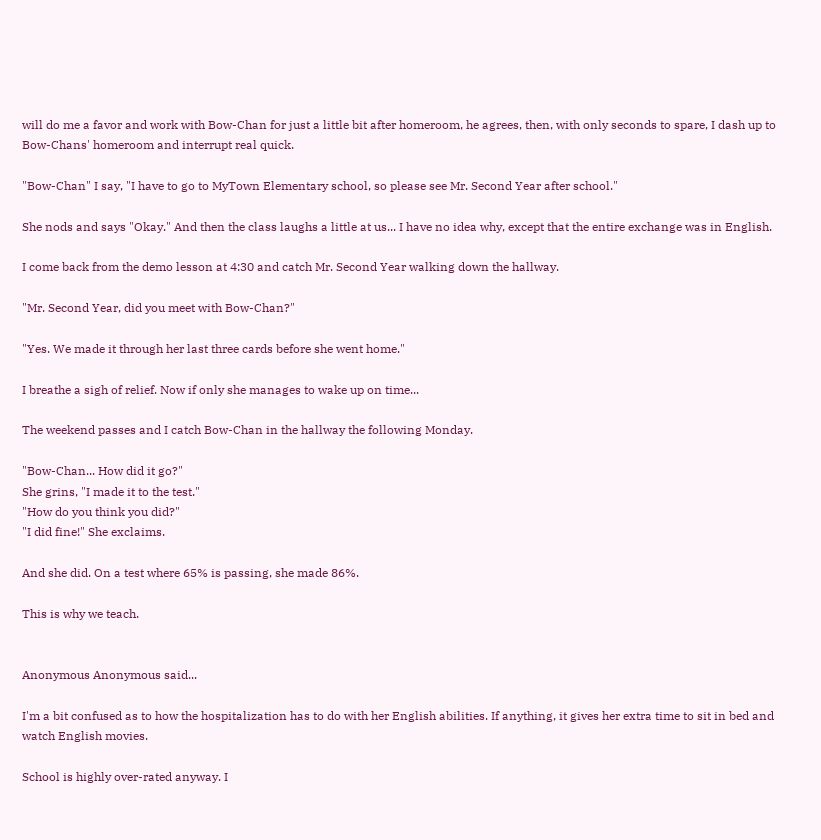will do me a favor and work with Bow-Chan for just a little bit after homeroom, he agrees, then, with only seconds to spare, I dash up to Bow-Chans' homeroom and interrupt real quick.

"Bow-Chan" I say, "I have to go to MyTown Elementary school, so please see Mr. Second Year after school."

She nods and says "Okay." And then the class laughs a little at us... I have no idea why, except that the entire exchange was in English.

I come back from the demo lesson at 4:30 and catch Mr. Second Year walking down the hallway.

"Mr. Second Year, did you meet with Bow-Chan?"

"Yes. We made it through her last three cards before she went home."

I breathe a sigh of relief. Now if only she manages to wake up on time...

The weekend passes and I catch Bow-Chan in the hallway the following Monday.

"Bow-Chan... How did it go?"
She grins, "I made it to the test."
"How do you think you did?"
"I did fine!" She exclaims.

And she did. On a test where 65% is passing, she made 86%.

This is why we teach.


Anonymous Anonymous said...

I'm a bit confused as to how the hospitalization has to do with her English abilities. If anything, it gives her extra time to sit in bed and watch English movies.

School is highly over-rated anyway. I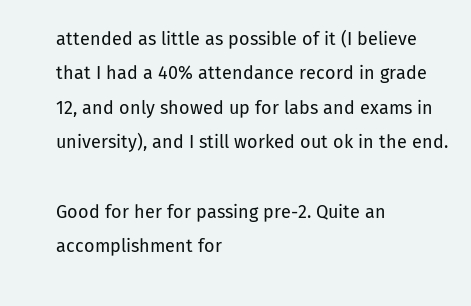attended as little as possible of it (I believe that I had a 40% attendance record in grade 12, and only showed up for labs and exams in university), and I still worked out ok in the end.

Good for her for passing pre-2. Quite an accomplishment for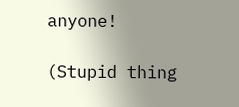anyone!

(Stupid thing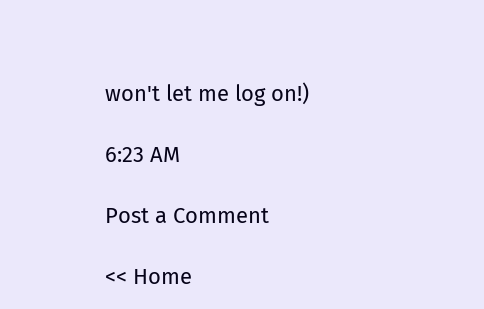won't let me log on!)

6:23 AM

Post a Comment

<< Home